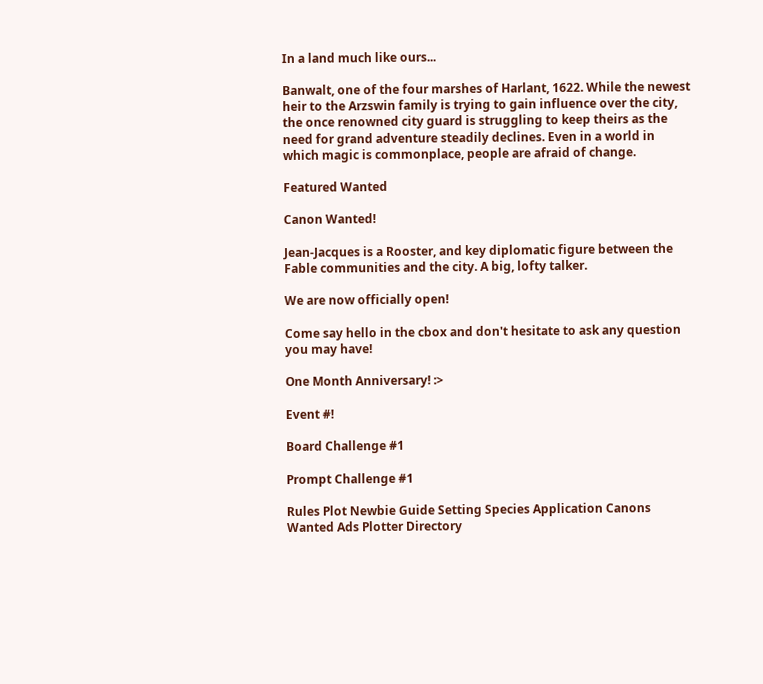In a land much like ours...

Banwalt, one of the four marshes of Harlant, 1622. While the newest heir to the Arzswin family is trying to gain influence over the city, the once renowned city guard is struggling to keep theirs as the need for grand adventure steadily declines. Even in a world in which magic is commonplace, people are afraid of change.

Featured Wanted

Canon Wanted!

Jean-Jacques is a Rooster, and key diplomatic figure between the Fable communities and the city. A big, lofty talker.

We are now officially open!

Come say hello in the cbox and don't hesitate to ask any question you may have!

One Month Anniversary! :>

Event #!

Board Challenge #1

Prompt Challenge #1

Rules Plot Newbie Guide Setting Species Application Canons Wanted Ads Plotter Directory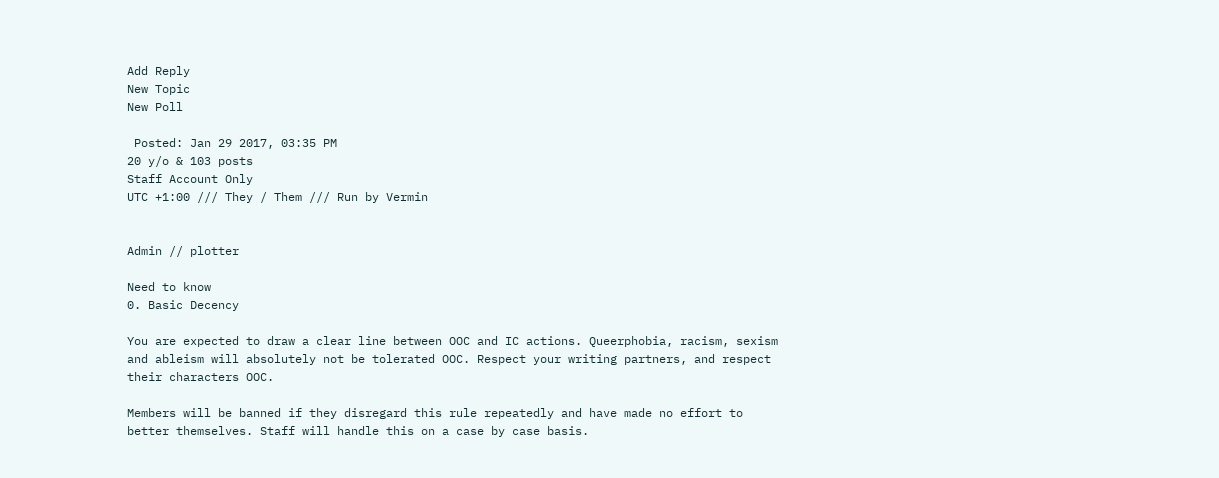Add Reply
New Topic
New Poll

 Posted: Jan 29 2017, 03:35 PM
20 y/o & 103 posts
Staff Account Only
UTC +1:00 /// They / Them /// Run by Vermin


Admin // plotter

Need to know
0. Basic Decency

You are expected to draw a clear line between OOC and IC actions. Queerphobia, racism, sexism and ableism will absolutely not be tolerated OOC. Respect your writing partners, and respect their characters OOC.

Members will be banned if they disregard this rule repeatedly and have made no effort to better themselves. Staff will handle this on a case by case basis.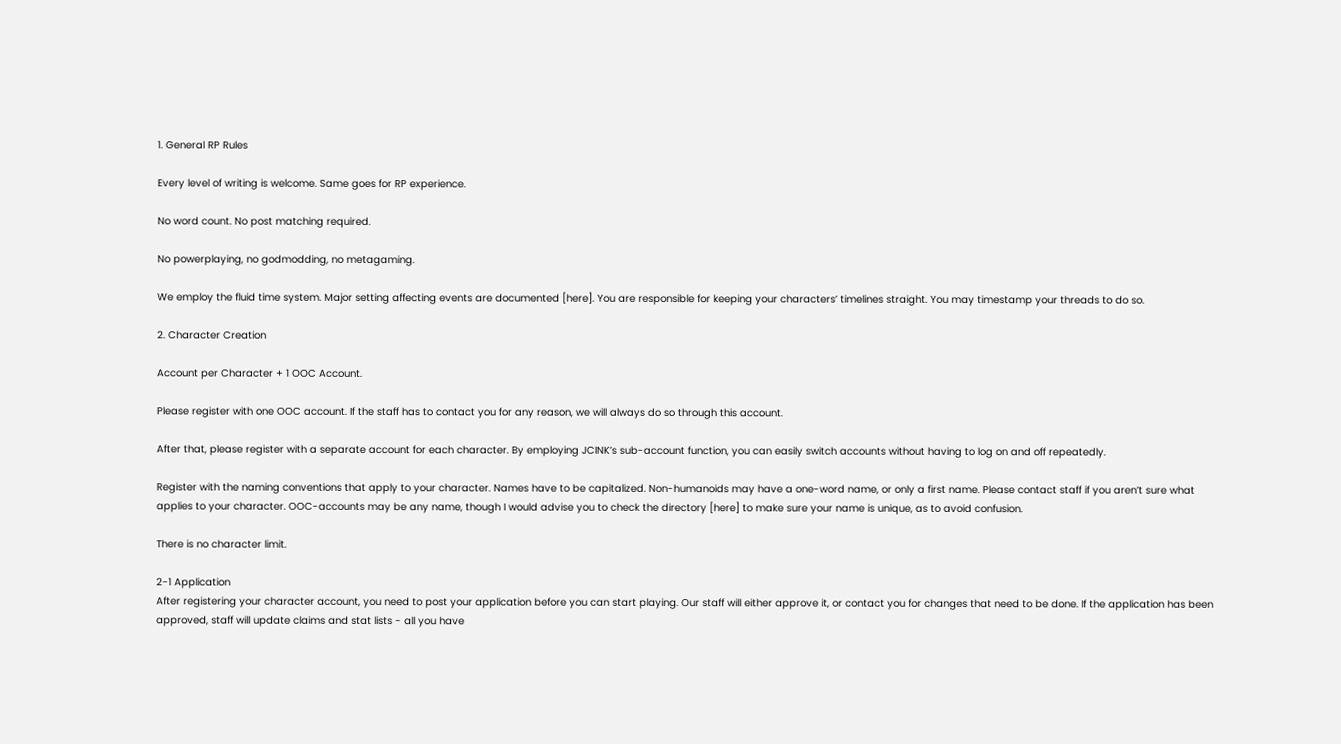1. General RP Rules

Every level of writing is welcome. Same goes for RP experience.

No word count. No post matching required.

No powerplaying, no godmodding, no metagaming.

We employ the fluid time system. Major setting affecting events are documented [here]. You are responsible for keeping your characters’ timelines straight. You may timestamp your threads to do so.

2. Character Creation

Account per Character + 1 OOC Account.

Please register with one OOC account. If the staff has to contact you for any reason, we will always do so through this account.

After that, please register with a separate account for each character. By employing JCINK’s sub-account function, you can easily switch accounts without having to log on and off repeatedly.

Register with the naming conventions that apply to your character. Names have to be capitalized. Non-humanoids may have a one-word name, or only a first name. Please contact staff if you aren’t sure what applies to your character. OOC-accounts may be any name, though I would advise you to check the directory [here] to make sure your name is unique, as to avoid confusion.

There is no character limit.

2-1 Application
After registering your character account, you need to post your application before you can start playing. Our staff will either approve it, or contact you for changes that need to be done. If the application has been approved, staff will update claims and stat lists - all you have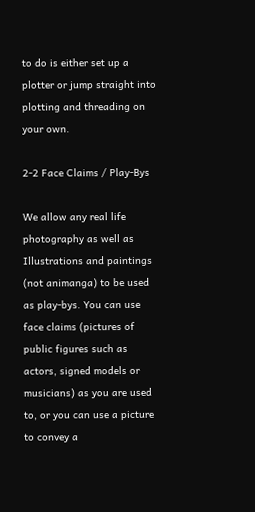to do is either set up a plotter or jump straight into plotting and threading on your own.

2-2 Face Claims / Play-Bys

We allow any real life photography as well as Illustrations and paintings (not animanga) to be used as play-bys. You can use face claims (pictures of public figures such as actors, signed models or musicians) as you are used to, or you can use a picture to convey a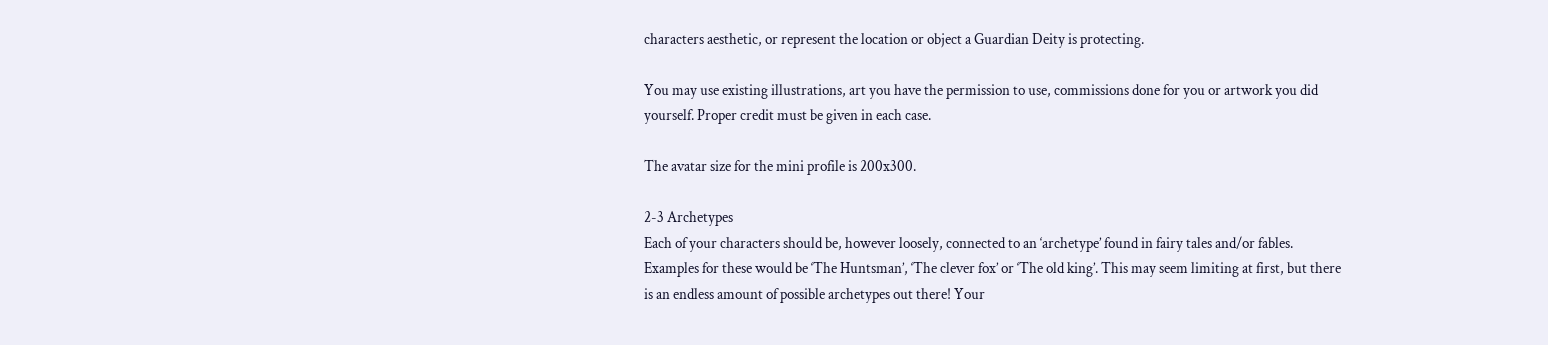characters aesthetic, or represent the location or object a Guardian Deity is protecting.

You may use existing illustrations, art you have the permission to use, commissions done for you or artwork you did yourself. Proper credit must be given in each case.

The avatar size for the mini profile is 200x300.

2-3 Archetypes
Each of your characters should be, however loosely, connected to an ‘archetype’ found in fairy tales and/or fables. Examples for these would be ‘The Huntsman’, ‘The clever fox’ or ‘The old king’. This may seem limiting at first, but there is an endless amount of possible archetypes out there! Your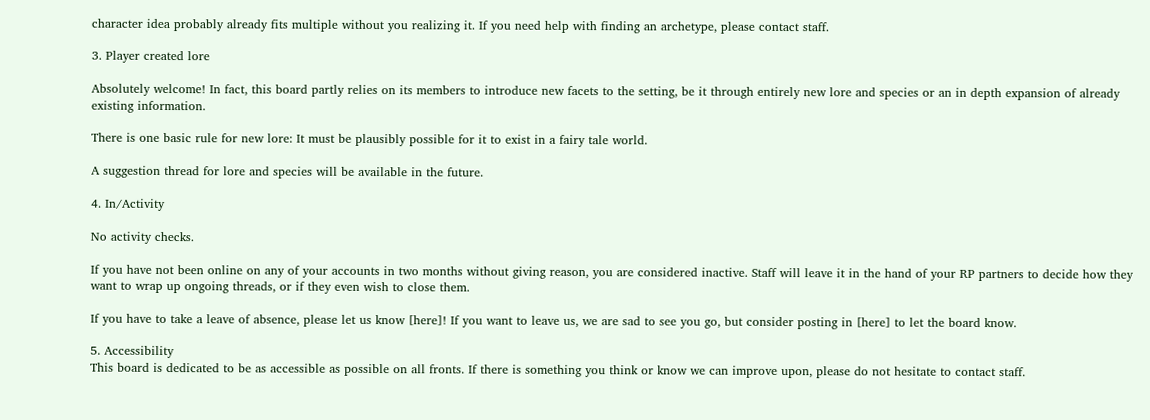character idea probably already fits multiple without you realizing it. If you need help with finding an archetype, please contact staff.

3. Player created lore

Absolutely welcome! In fact, this board partly relies on its members to introduce new facets to the setting, be it through entirely new lore and species or an in depth expansion of already existing information.

There is one basic rule for new lore: It must be plausibly possible for it to exist in a fairy tale world.

A suggestion thread for lore and species will be available in the future.

4. In/Activity

No activity checks.

If you have not been online on any of your accounts in two months without giving reason, you are considered inactive. Staff will leave it in the hand of your RP partners to decide how they want to wrap up ongoing threads, or if they even wish to close them.

If you have to take a leave of absence, please let us know [here]! If you want to leave us, we are sad to see you go, but consider posting in [here] to let the board know.

5. Accessibility
This board is dedicated to be as accessible as possible on all fronts. If there is something you think or know we can improve upon, please do not hesitate to contact staff.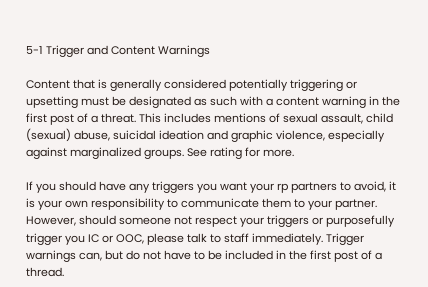5-1 Trigger and Content Warnings

Content that is generally considered potentially triggering or upsetting must be designated as such with a content warning in the first post of a threat. This includes mentions of sexual assault, child (sexual) abuse, suicidal ideation and graphic violence, especially against marginalized groups. See rating for more.

If you should have any triggers you want your rp partners to avoid, it is your own responsibility to communicate them to your partner. However, should someone not respect your triggers or purposefully trigger you IC or OOC, please talk to staff immediately. Trigger warnings can, but do not have to be included in the first post of a thread.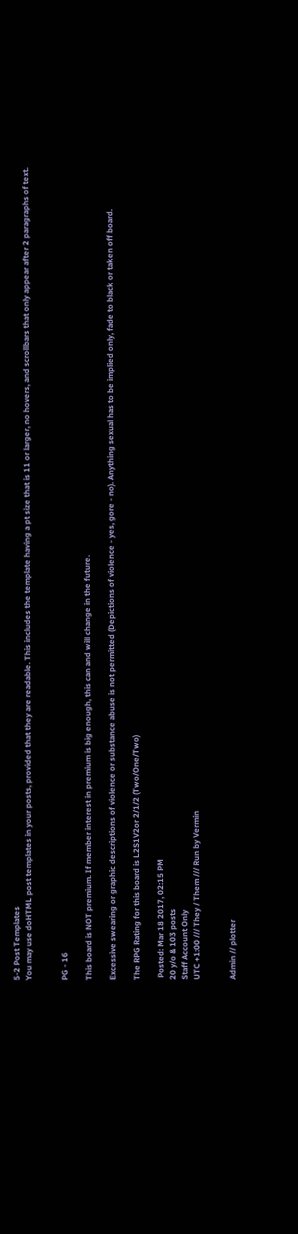5-2 Post Templates
You may use doHTML post templates in your posts, provided that they are readable. This includes the template having a pt size that is 11 or larger, no hovers, and scrollbars that only appear after 2 paragraphs of text.


PG - 16

This board is NOT premium. If member interest in premium is big enough, this can and will change in the future.

Excessive swearing or graphic descriptions of violence or substance abuse is not permitted (Depictions of violence - yes, gore - no). Anything sexual has to be implied only, fade to black or taken off board.

The RPG Rating for this board is L2S1V2or 2/1/2 (Two/One/Two)

 Posted: Mar 18 2017, 02:15 PM
20 y/o & 103 posts
Staff Account Only
UTC +1:00 /// They / Them /// Run by Vermin


Admin // plotter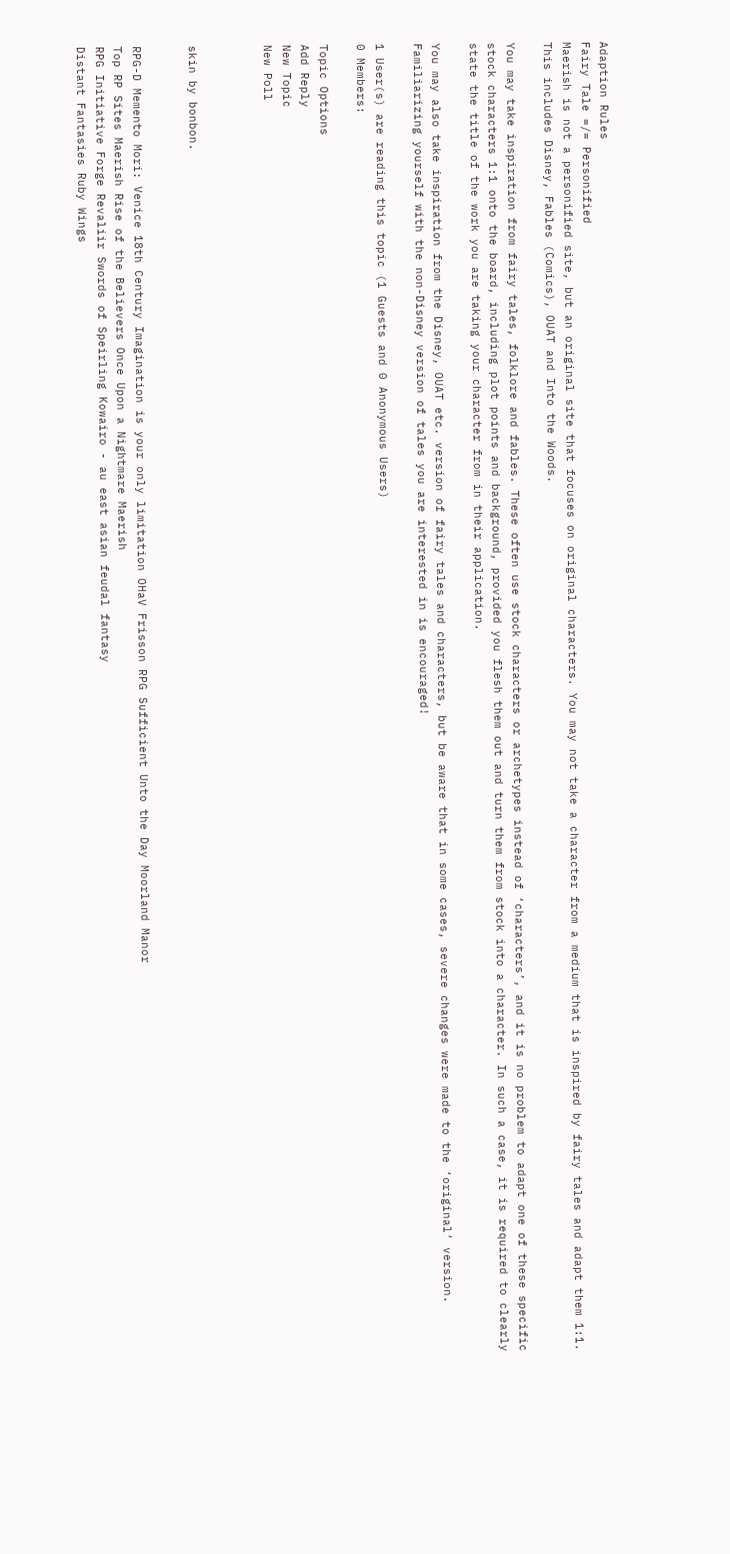Adaption Rules
Fairy Tale =/= Personified
Maerish is not a personified site, but an original site that focuses on original characters. You may not take a character from a medium that is inspired by fairy tales and adapt them 1:1. This includes Disney, Fables (Comics), OUAT and Into the Woods.

You may take inspiration from fairy tales, folklore and fables. These often use stock characters or archetypes instead of ‘characters’, and it is no problem to adapt one of these specific stock characters 1:1 onto the board, including plot points and background, provided you flesh them out and turn them from stock into a character. In such a case, it is required to clearly state the title of the work you are taking your character from in their application.

You may also take inspiration from the Disney, OUAT etc. version of fairy tales and characters, but be aware that in some cases, severe changes were made to the ‘original’ version. Familiarizing yourself with the non-Disney version of tales you are interested in is encouraged!

1 User(s) are reading this topic (1 Guests and 0 Anonymous Users)
0 Members:

Topic Options
Add Reply
New Topic
New Poll



skin by bonbon.


RPG-D Memento Mori: Venice 18th Century Imagination is your only limitation OHaV Frisson RPG Sufficient Unto the Day Moorland Manor
Top RP Sites Maerish Rise of the Believers Once Upon a Nightmare Maerish
RPG Initiative Forge Revaliir Swords of Speirling Kowairo - au east asian feudal fantasy
Distant Fantasies Ruby Wings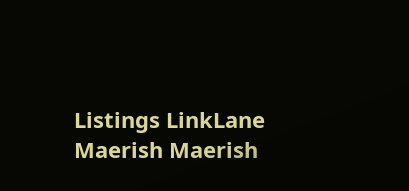Listings LinkLane Maerish Maerish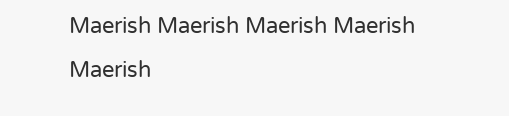Maerish Maerish Maerish Maerish Maerish